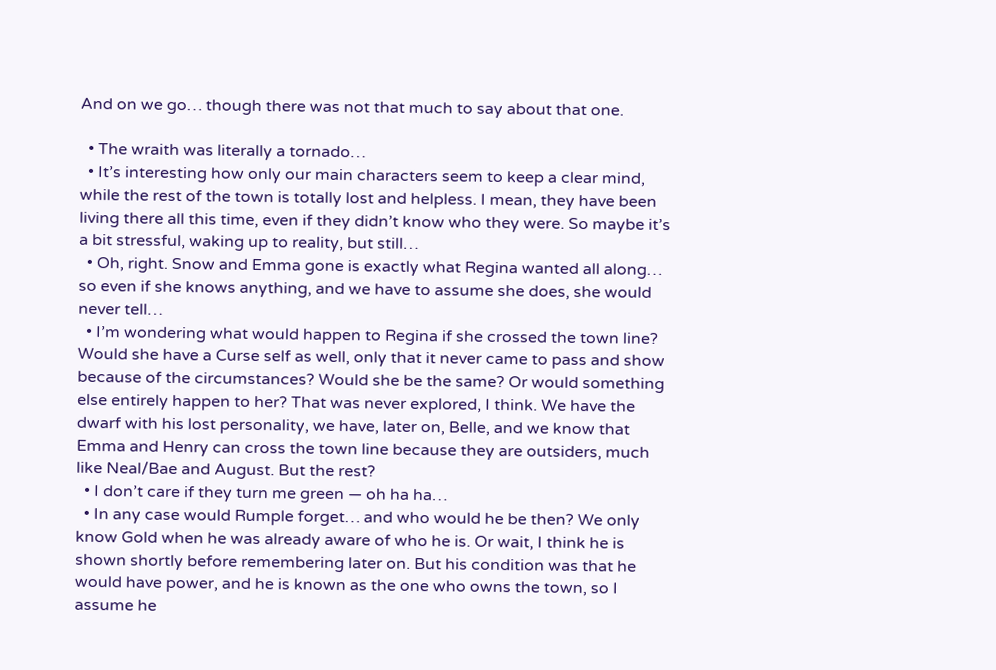And on we go… though there was not that much to say about that one.

  • The wraith was literally a tornado…
  • It’s interesting how only our main characters seem to keep a clear mind, while the rest of the town is totally lost and helpless. I mean, they have been living there all this time, even if they didn’t know who they were. So maybe it’s a bit stressful, waking up to reality, but still…
  • Oh, right. Snow and Emma gone is exactly what Regina wanted all along… so even if she knows anything, and we have to assume she does, she would never tell…
  • I’m wondering what would happen to Regina if she crossed the town line? Would she have a Curse self as well, only that it never came to pass and show because of the circumstances? Would she be the same? Or would something else entirely happen to her? That was never explored, I think. We have the dwarf with his lost personality, we have, later on, Belle, and we know that Emma and Henry can cross the town line because they are outsiders, much like Neal/Bae and August. But the rest?
  • I don’t care if they turn me green — oh ha ha…
  • In any case would Rumple forget… and who would he be then? We only know Gold when he was already aware of who he is. Or wait, I think he is shown shortly before remembering later on. But his condition was that he would have power, and he is known as the one who owns the town, so I assume he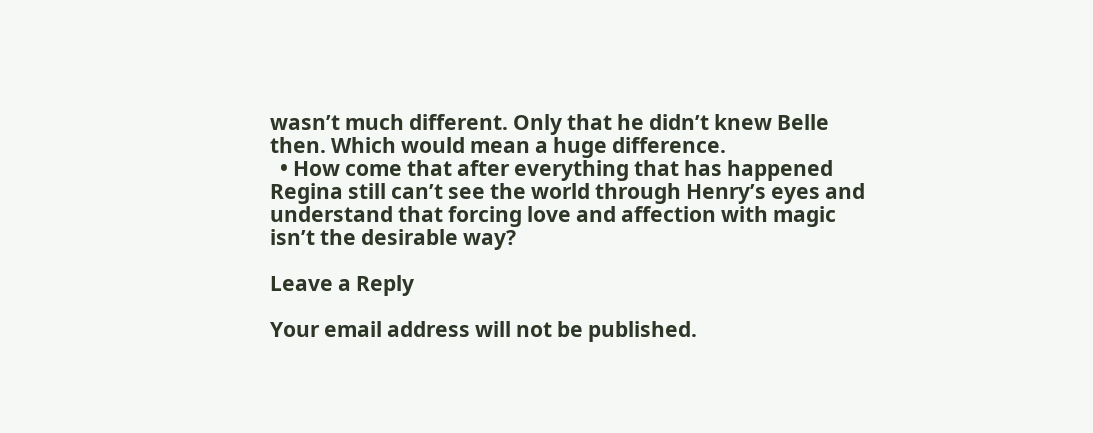wasn’t much different. Only that he didn’t knew Belle then. Which would mean a huge difference.
  • How come that after everything that has happened Regina still can’t see the world through Henry’s eyes and understand that forcing love and affection with magic isn’t the desirable way?

Leave a Reply

Your email address will not be published.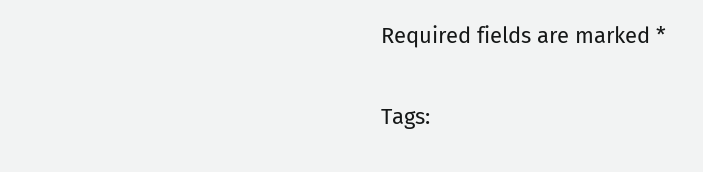Required fields are marked *

Tags: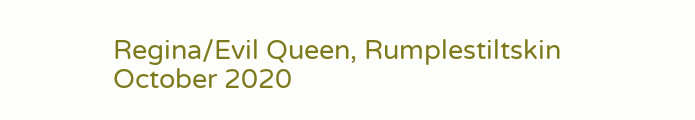Regina/Evil Queen, Rumplestiltskin
October 2020